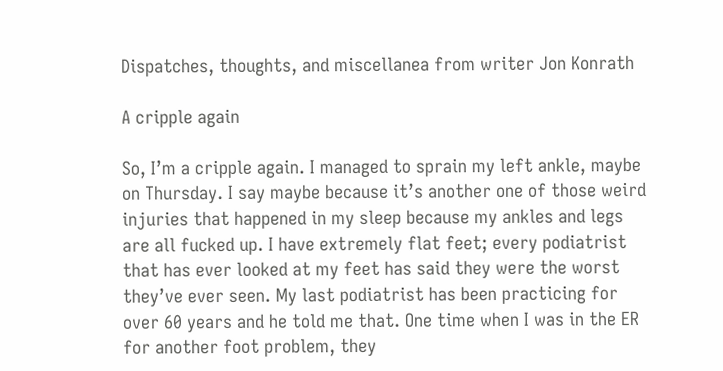Dispatches, thoughts, and miscellanea from writer Jon Konrath

A cripple again

So, I’m a cripple again. I managed to sprain my left ankle, maybe on Thursday. I say maybe because it’s another one of those weird injuries that happened in my sleep because my ankles and legs are all fucked up. I have extremely flat feet; every podiatrist that has ever looked at my feet has said they were the worst they’ve ever seen. My last podiatrist has been practicing for over 60 years and he told me that. One time when I was in the ER for another foot problem, they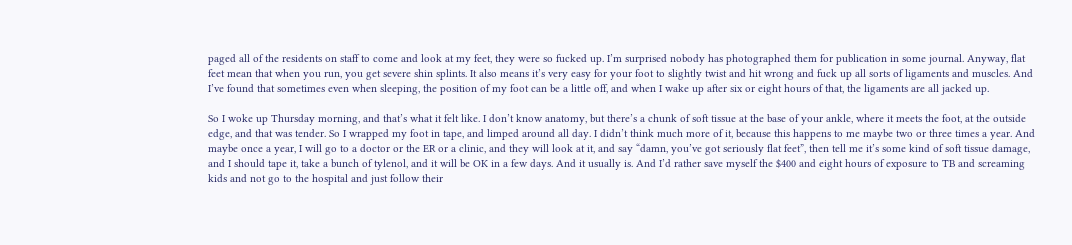paged all of the residents on staff to come and look at my feet, they were so fucked up. I’m surprised nobody has photographed them for publication in some journal. Anyway, flat feet mean that when you run, you get severe shin splints. It also means it’s very easy for your foot to slightly twist and hit wrong and fuck up all sorts of ligaments and muscles. And I’ve found that sometimes even when sleeping, the position of my foot can be a little off, and when I wake up after six or eight hours of that, the ligaments are all jacked up.

So I woke up Thursday morning, and that’s what it felt like. I don’t know anatomy, but there’s a chunk of soft tissue at the base of your ankle, where it meets the foot, at the outside edge, and that was tender. So I wrapped my foot in tape, and limped around all day. I didn’t think much more of it, because this happens to me maybe two or three times a year. And maybe once a year, I will go to a doctor or the ER or a clinic, and they will look at it, and say “damn, you’ve got seriously flat feet”, then tell me it’s some kind of soft tissue damage, and I should tape it, take a bunch of tylenol, and it will be OK in a few days. And it usually is. And I’d rather save myself the $400 and eight hours of exposure to TB and screaming kids and not go to the hospital and just follow their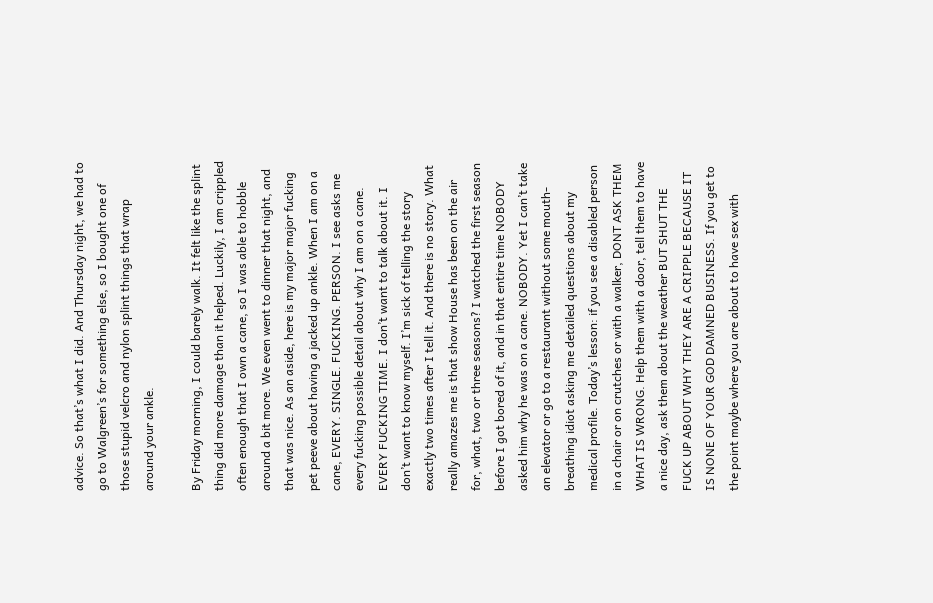advice. So that’s what I did. And Thursday night, we had to go to Walgreen’s for something else, so I bought one of those stupid velcro and nylon splint things that wrap around your ankle.

By Friday morning, I could barely walk. It felt like the splint thing did more damage than it helped. Luckily, I am crippled often enough that I own a cane, so I was able to hobble around a bit more. We even went to dinner that night, and that was nice. As an aside, here is my major major fucking pet peeve about having a jacked up ankle. When I am on a cane, EVERY. SINGLE. FUCKING. PERSON. I see asks me every fucking possible detail about why I am on a cane. EVERY FUCKING TIME. I don’t want to talk about it. I don’t want to know myself. I’m sick of telling the story exactly two times after I tell it. And there is no story. What really amazes me is that show House has been on the air for, what, two or three seasons? I watched the first season before I got bored of it, and in that entire time NOBODY asked him why he was on a cane. NOBODY. Yet I can’t take an elevator or go to a restaurant without some mouth-breathing idiot asking me detailed questions about my medical profile. Today’s lesson: if you see a disabled person in a chair or on crutches or with a walker, DONT ASK THEM WHAT IS WRONG. Help them with a door, tell them to have a nice day, ask them about the weather BUT SHUT THE FUCK UP ABOUT WHY THEY ARE A CRIPPLE BECAUSE IT IS NONE OF YOUR GOD DAMNED BUSINESS. If you get to the point maybe where you are about to have sex with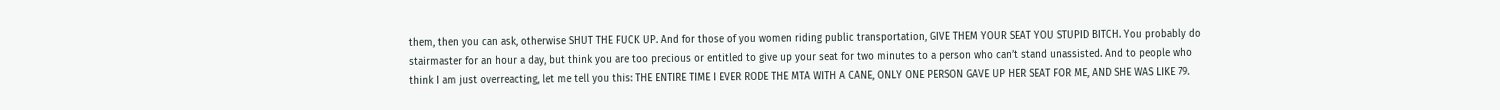them, then you can ask, otherwise SHUT THE FUCK UP. And for those of you women riding public transportation, GIVE THEM YOUR SEAT YOU STUPID BITCH. You probably do stairmaster for an hour a day, but think you are too precious or entitled to give up your seat for two minutes to a person who can’t stand unassisted. And to people who think I am just overreacting, let me tell you this: THE ENTIRE TIME I EVER RODE THE MTA WITH A CANE, ONLY ONE PERSON GAVE UP HER SEAT FOR ME, AND SHE WAS LIKE 79.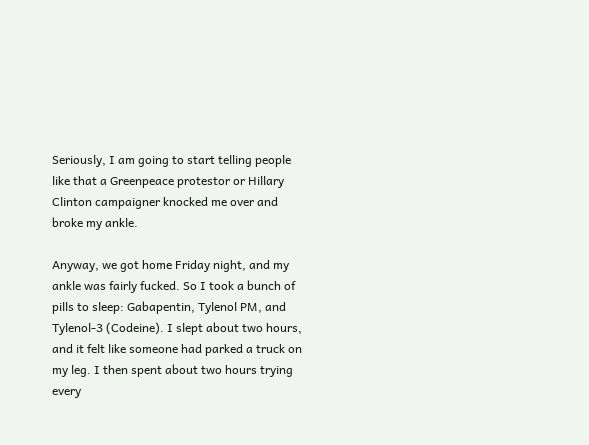Seriously, I am going to start telling people like that a Greenpeace protestor or Hillary Clinton campaigner knocked me over and broke my ankle.

Anyway, we got home Friday night, and my ankle was fairly fucked. So I took a bunch of pills to sleep: Gabapentin, Tylenol PM, and Tylenol-3 (Codeine). I slept about two hours, and it felt like someone had parked a truck on my leg. I then spent about two hours trying every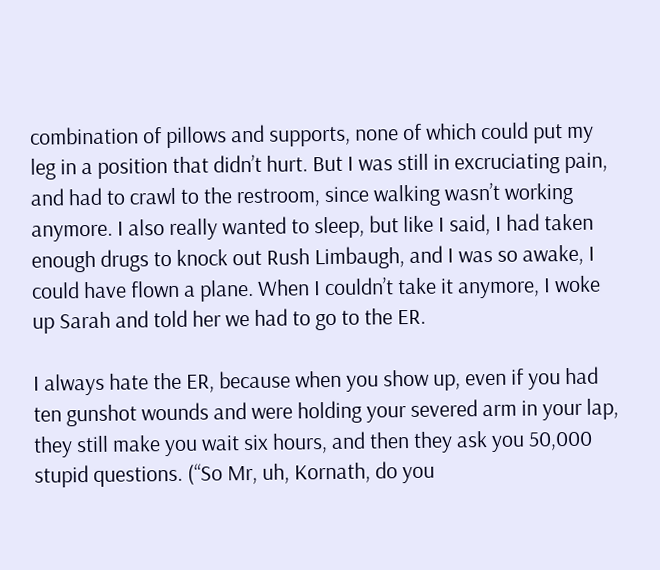combination of pillows and supports, none of which could put my leg in a position that didn’t hurt. But I was still in excruciating pain, and had to crawl to the restroom, since walking wasn’t working anymore. I also really wanted to sleep, but like I said, I had taken enough drugs to knock out Rush Limbaugh, and I was so awake, I could have flown a plane. When I couldn’t take it anymore, I woke up Sarah and told her we had to go to the ER.

I always hate the ER, because when you show up, even if you had ten gunshot wounds and were holding your severed arm in your lap, they still make you wait six hours, and then they ask you 50,000 stupid questions. (“So Mr, uh, Kornath, do you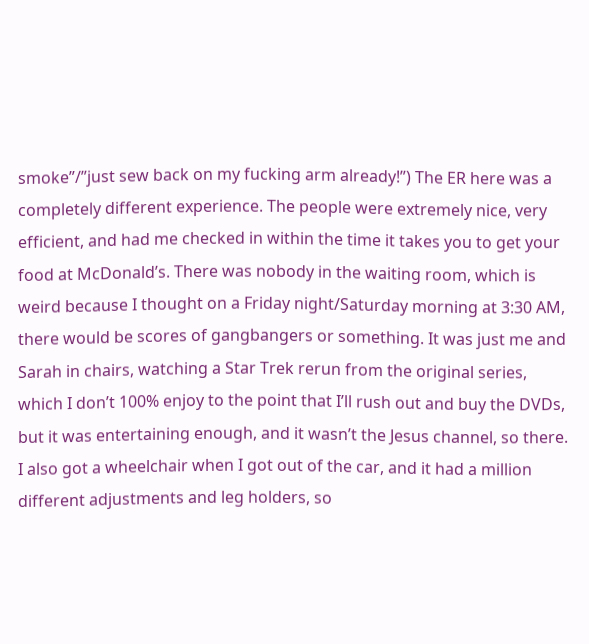smoke”/”just sew back on my fucking arm already!”) The ER here was a completely different experience. The people were extremely nice, very efficient, and had me checked in within the time it takes you to get your food at McDonald’s. There was nobody in the waiting room, which is weird because I thought on a Friday night/Saturday morning at 3:30 AM, there would be scores of gangbangers or something. It was just me and Sarah in chairs, watching a Star Trek rerun from the original series, which I don’t 100% enjoy to the point that I’ll rush out and buy the DVDs, but it was entertaining enough, and it wasn’t the Jesus channel, so there. I also got a wheelchair when I got out of the car, and it had a million different adjustments and leg holders, so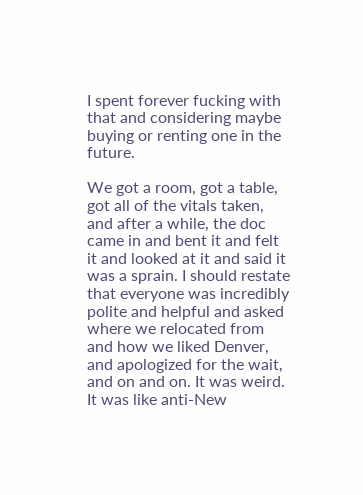I spent forever fucking with that and considering maybe buying or renting one in the future.

We got a room, got a table, got all of the vitals taken, and after a while, the doc came in and bent it and felt it and looked at it and said it was a sprain. I should restate that everyone was incredibly polite and helpful and asked where we relocated from and how we liked Denver, and apologized for the wait, and on and on. It was weird. It was like anti-New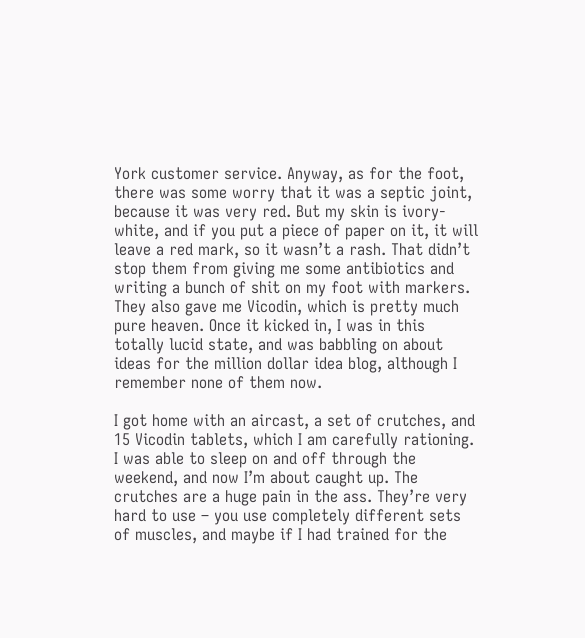York customer service. Anyway, as for the foot, there was some worry that it was a septic joint, because it was very red. But my skin is ivory-white, and if you put a piece of paper on it, it will leave a red mark, so it wasn’t a rash. That didn’t stop them from giving me some antibiotics and writing a bunch of shit on my foot with markers. They also gave me Vicodin, which is pretty much pure heaven. Once it kicked in, I was in this totally lucid state, and was babbling on about ideas for the million dollar idea blog, although I remember none of them now.

I got home with an aircast, a set of crutches, and 15 Vicodin tablets, which I am carefully rationing. I was able to sleep on and off through the weekend, and now I’m about caught up. The crutches are a huge pain in the ass. They’re very hard to use – you use completely different sets of muscles, and maybe if I had trained for the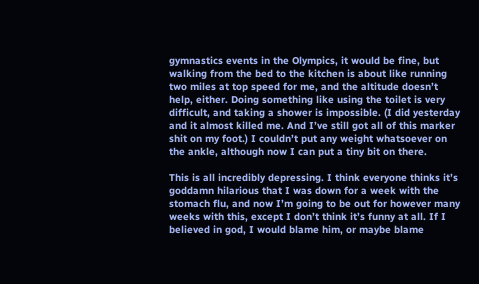gymnastics events in the Olympics, it would be fine, but walking from the bed to the kitchen is about like running two miles at top speed for me, and the altitude doesn’t help, either. Doing something like using the toilet is very difficult, and taking a shower is impossible. (I did yesterday and it almost killed me. And I’ve still got all of this marker shit on my foot.) I couldn’t put any weight whatsoever on the ankle, although now I can put a tiny bit on there.

This is all incredibly depressing. I think everyone thinks it’s goddamn hilarious that I was down for a week with the stomach flu, and now I’m going to be out for however many weeks with this, except I don’t think it’s funny at all. If I believed in god, I would blame him, or maybe blame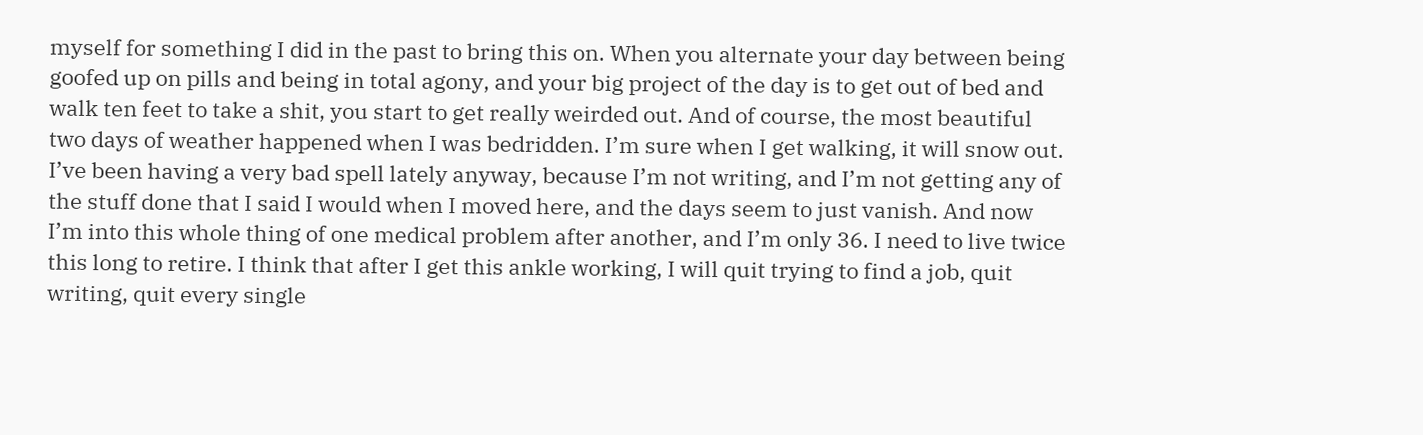myself for something I did in the past to bring this on. When you alternate your day between being goofed up on pills and being in total agony, and your big project of the day is to get out of bed and walk ten feet to take a shit, you start to get really weirded out. And of course, the most beautiful two days of weather happened when I was bedridden. I’m sure when I get walking, it will snow out. I’ve been having a very bad spell lately anyway, because I’m not writing, and I’m not getting any of the stuff done that I said I would when I moved here, and the days seem to just vanish. And now I’m into this whole thing of one medical problem after another, and I’m only 36. I need to live twice this long to retire. I think that after I get this ankle working, I will quit trying to find a job, quit writing, quit every single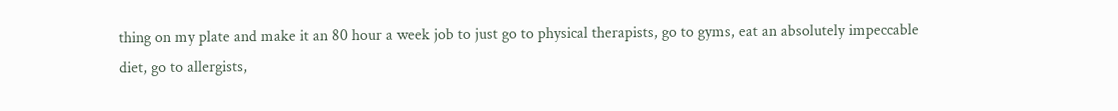thing on my plate and make it an 80 hour a week job to just go to physical therapists, go to gyms, eat an absolutely impeccable diet, go to allergists,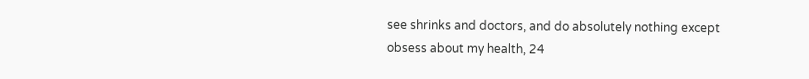see shrinks and doctors, and do absolutely nothing except obsess about my health, 24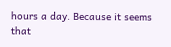hours a day. Because it seems that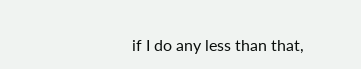if I do any less than that,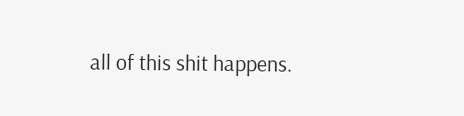all of this shit happens.